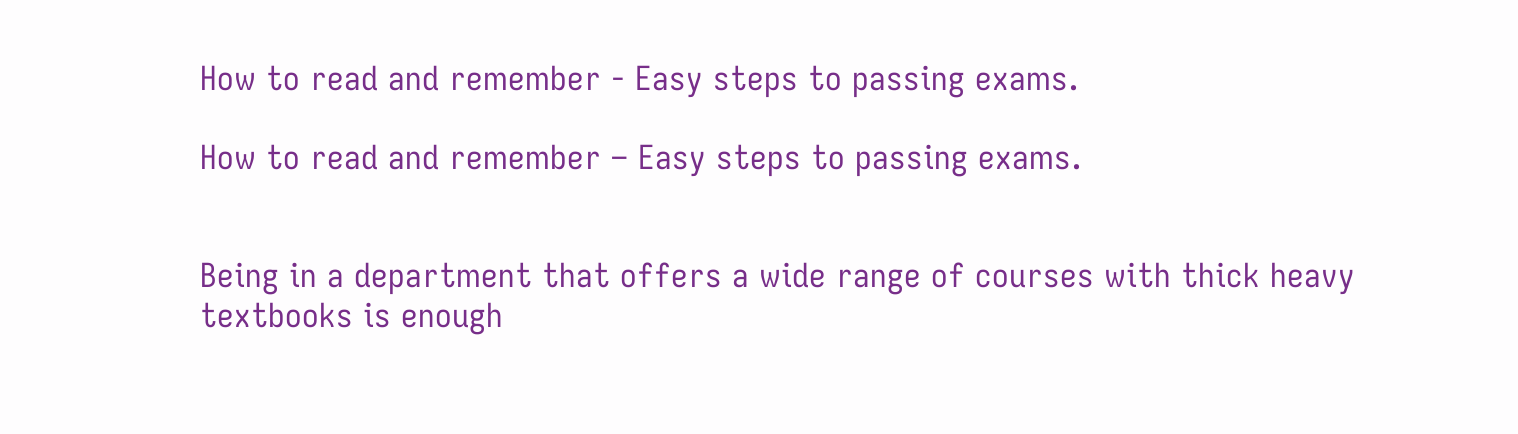How to read and remember - Easy steps to passing exams.

How to read and remember – Easy steps to passing exams.


Being in a department that offers a wide range of courses with thick heavy textbooks is enough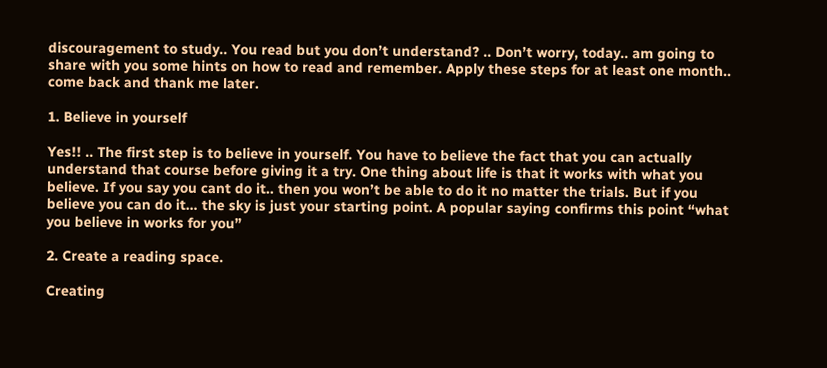discouragement to study.. You read but you don’t understand? .. Don’t worry, today.. am going to share with you some hints on how to read and remember. Apply these steps for at least one month.. come back and thank me later.

1. Believe in yourself

Yes!! .. The first step is to believe in yourself. You have to believe the fact that you can actually understand that course before giving it a try. One thing about life is that it works with what you believe. If you say you cant do it.. then you won’t be able to do it no matter the trials. But if you believe you can do it… the sky is just your starting point. A popular saying confirms this point “what you believe in works for you”

2. Create a reading space.

Creating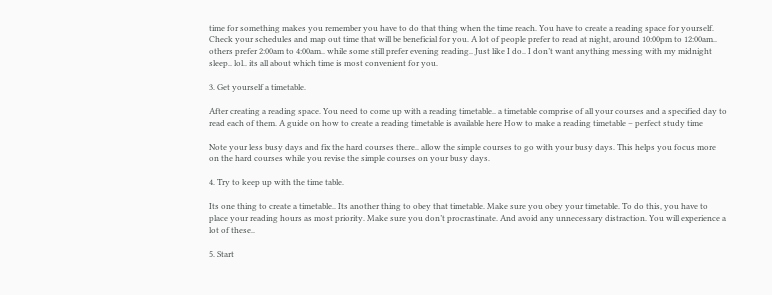time for something makes you remember you have to do that thing when the time reach. You have to create a reading space for yourself. Check your schedules and map out time that will be beneficial for you. A lot of people prefer to read at night, around 10:00pm to 12:00am.. others prefer 2:00am to 4:00am.. while some still prefer evening reading.. Just like I do.. I don’t want anything messing with my midnight sleep.. lol.. its all about which time is most convenient for you.

3. Get yourself a timetable.

After creating a reading space. You need to come up with a reading timetable.. a timetable comprise of all your courses and a specified day to read each of them. A guide on how to create a reading timetable is available here How to make a reading timetable – perfect study time

Note your less busy days and fix the hard courses there.. allow the simple courses to go with your busy days. This helps you focus more on the hard courses while you revise the simple courses on your busy days.

4. Try to keep up with the time table.

Its one thing to create a timetable.. Its another thing to obey that timetable. Make sure you obey your timetable. To do this, you have to place your reading hours as most priority. Make sure you don’t procrastinate. And avoid any unnecessary distraction. You will experience a lot of these..

5. Start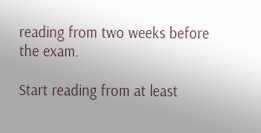reading from two weeks before the exam.

Start reading from at least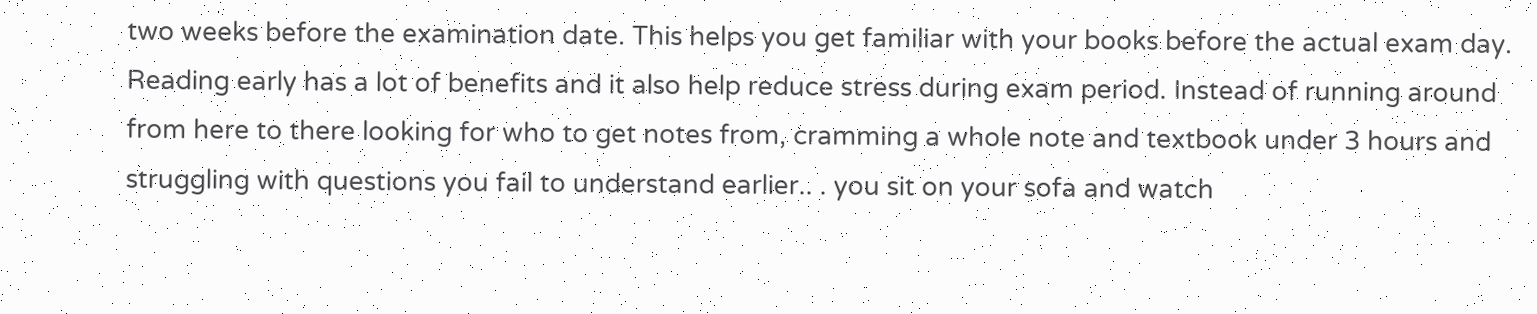two weeks before the examination date. This helps you get familiar with your books before the actual exam day. Reading early has a lot of benefits and it also help reduce stress during exam period. Instead of running around from here to there looking for who to get notes from, cramming a whole note and textbook under 3 hours and struggling with questions you fail to understand earlier.. . you sit on your sofa and watch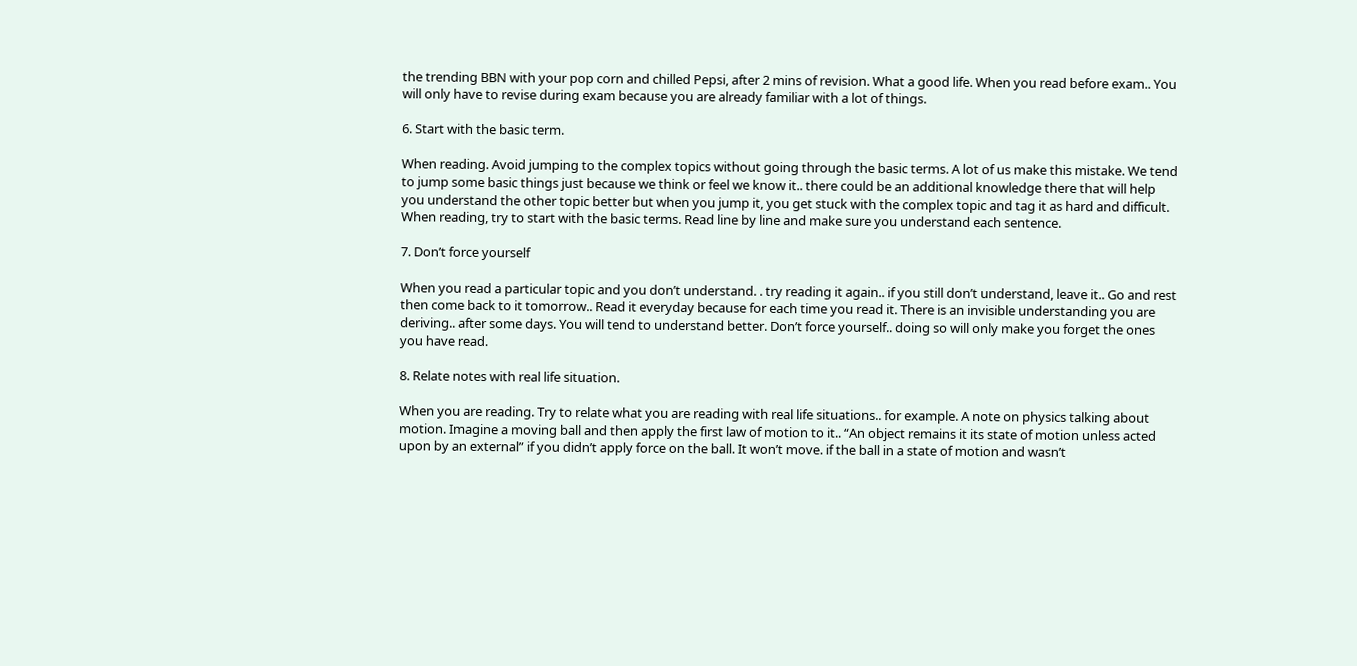the trending BBN with your pop corn and chilled Pepsi, after 2 mins of revision. What a good life. When you read before exam.. You will only have to revise during exam because you are already familiar with a lot of things.

6. Start with the basic term.

When reading. Avoid jumping to the complex topics without going through the basic terms. A lot of us make this mistake. We tend to jump some basic things just because we think or feel we know it.. there could be an additional knowledge there that will help you understand the other topic better but when you jump it, you get stuck with the complex topic and tag it as hard and difficult. When reading, try to start with the basic terms. Read line by line and make sure you understand each sentence.

7. Don’t force yourself

When you read a particular topic and you don’t understand. . try reading it again.. if you still don’t understand, leave it.. Go and rest then come back to it tomorrow.. Read it everyday because for each time you read it. There is an invisible understanding you are deriving.. after some days. You will tend to understand better. Don’t force yourself.. doing so will only make you forget the ones you have read.

8. Relate notes with real life situation.

When you are reading. Try to relate what you are reading with real life situations.. for example. A note on physics talking about motion. Imagine a moving ball and then apply the first law of motion to it.. “An object remains it its state of motion unless acted upon by an external” if you didn’t apply force on the ball. It won’t move. if the ball in a state of motion and wasn’t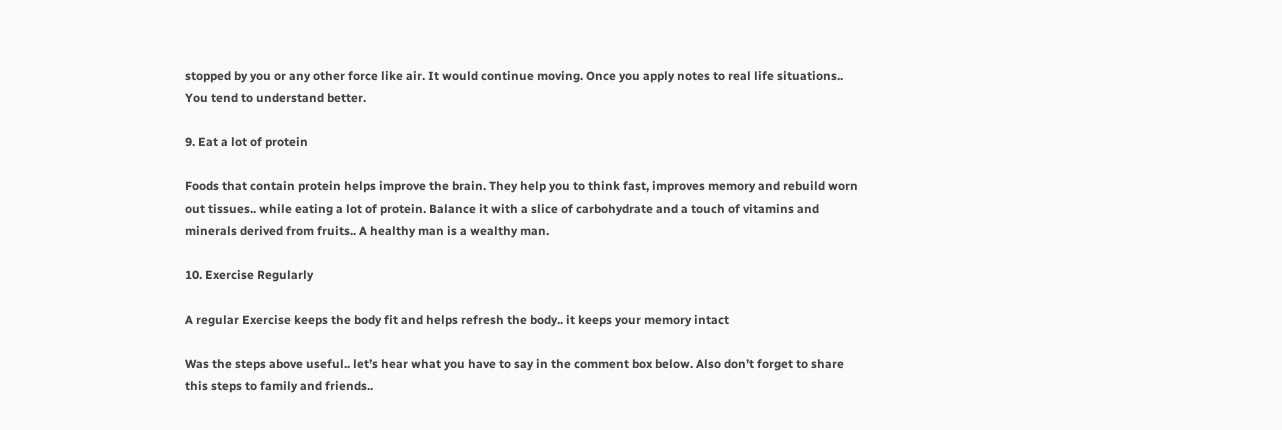stopped by you or any other force like air. It would continue moving. Once you apply notes to real life situations.. You tend to understand better.

9. Eat a lot of protein

Foods that contain protein helps improve the brain. They help you to think fast, improves memory and rebuild worn out tissues.. while eating a lot of protein. Balance it with a slice of carbohydrate and a touch of vitamins and minerals derived from fruits.. A healthy man is a wealthy man.

10. Exercise Regularly

A regular Exercise keeps the body fit and helps refresh the body.. it keeps your memory intact

Was the steps above useful.. let’s hear what you have to say in the comment box below. Also don’t forget to share this steps to family and friends..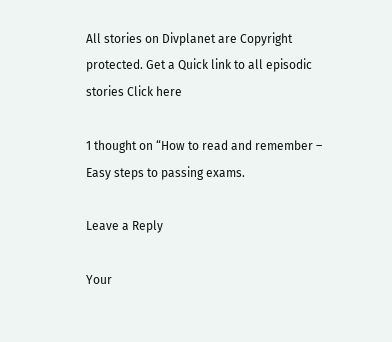All stories on Divplanet are Copyright protected. Get a Quick link to all episodic stories Click here

1 thought on “How to read and remember – Easy steps to passing exams.

Leave a Reply

Your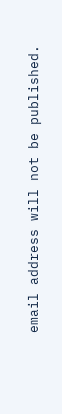email address will not be published.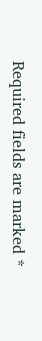Required fields are marked *